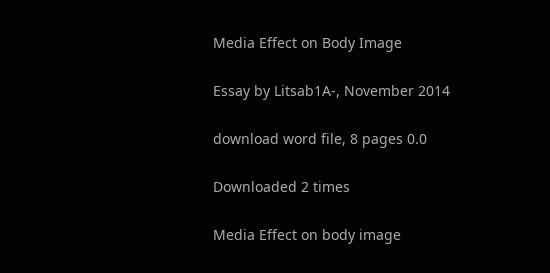Media Effect on Body Image

Essay by Litsab1A-, November 2014

download word file, 8 pages 0.0

Downloaded 2 times

Media Effect on body image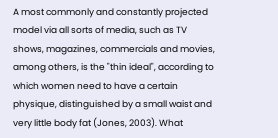A most commonly and constantly projected model via all sorts of media, such as TV shows, magazines, commercials and movies, among others, is the "thin ideal", according to which women need to have a certain physique, distinguished by a small waist and very little body fat (Jones, 2003). What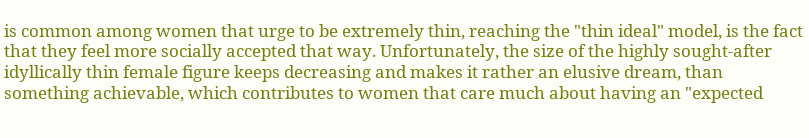is common among women that urge to be extremely thin, reaching the "thin ideal" model, is the fact that they feel more socially accepted that way. Unfortunately, the size of the highly sought-after idyllically thin female figure keeps decreasing and makes it rather an elusive dream, than something achievable, which contributes to women that care much about having an "expected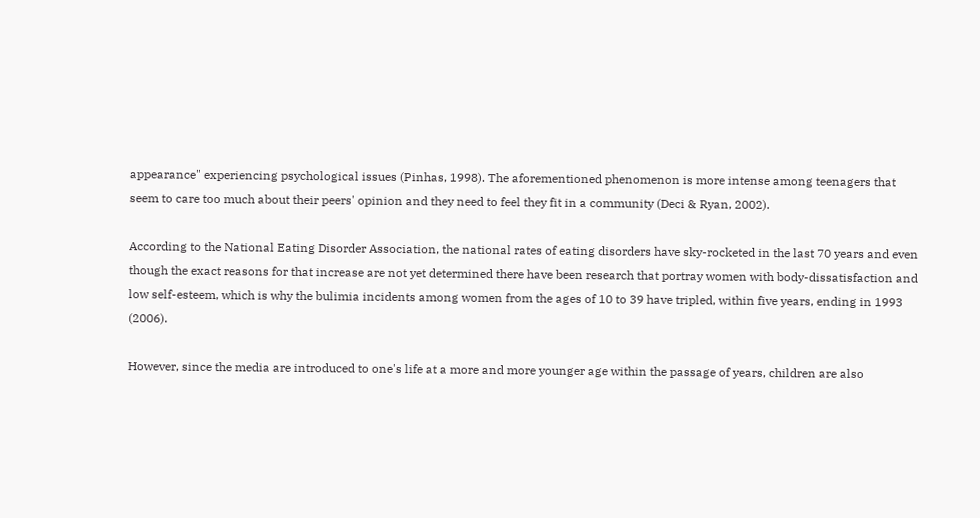appearance" experiencing psychological issues (Pinhas, 1998). The aforementioned phenomenon is more intense among teenagers that seem to care too much about their peers' opinion and they need to feel they fit in a community (Deci & Ryan, 2002).

According to the National Eating Disorder Association, the national rates of eating disorders have sky-rocketed in the last 70 years and even though the exact reasons for that increase are not yet determined there have been research that portray women with body-dissatisfaction and low self-esteem, which is why the bulimia incidents among women from the ages of 10 to 39 have tripled, within five years, ending in 1993 (2006).

However, since the media are introduced to one's life at a more and more younger age within the passage of years, children are also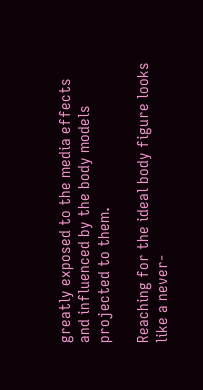greatly exposed to the media effects and influenced by the body models projected to them.

Reaching for the ideal body figure looks like a never-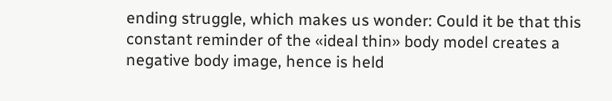ending struggle, which makes us wonder: Could it be that this constant reminder of the «ideal thin» body model creates a negative body image, hence is held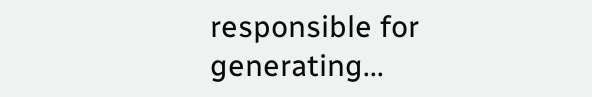responsible for generating...